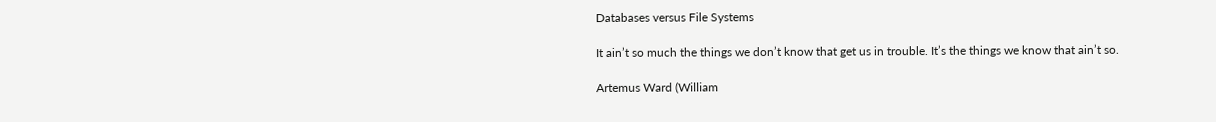Databases versus File Systems

It ain’t so much the things we don’t know that get us in trouble. It’s the things we know that ain’t so.

Artemus Ward (William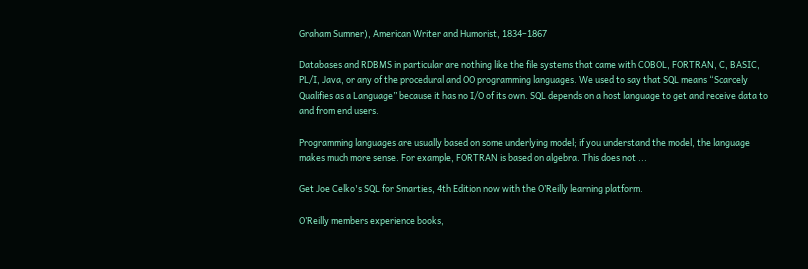Graham Sumner), American Writer and Humorist, 1834–1867

Databases and RDBMS in particular are nothing like the file systems that came with COBOL, FORTRAN, C, BASIC, PL/I, Java, or any of the procedural and OO programming languages. We used to say that SQL means “Scarcely Qualifies as a Language” because it has no I/O of its own. SQL depends on a host language to get and receive data to and from end users.

Programming languages are usually based on some underlying model; if you understand the model, the language makes much more sense. For example, FORTRAN is based on algebra. This does not ...

Get Joe Celko's SQL for Smarties, 4th Edition now with the O’Reilly learning platform.

O’Reilly members experience books,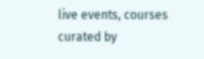live events, courses curated by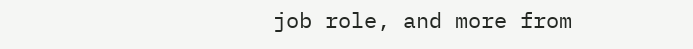job role, and more from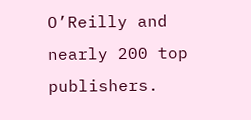O’Reilly and nearly 200 top publishers.